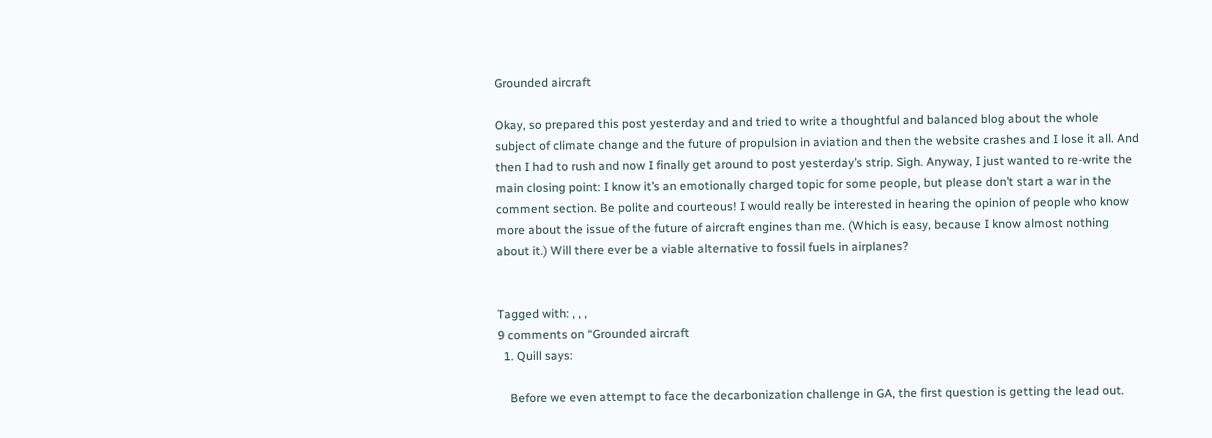Grounded aircraft

Okay, so prepared this post yesterday and and tried to write a thoughtful and balanced blog about the whole subject of climate change and the future of propulsion in aviation and then the website crashes and I lose it all. And then I had to rush and now I finally get around to post yesterday’s strip. Sigh. Anyway, I just wanted to re-write the main closing point: I know it’s an emotionally charged topic for some people, but please don’t start a war in the comment section. Be polite and courteous! I would really be interested in hearing the opinion of people who know more about the issue of the future of aircraft engines than me. (Which is easy, because I know almost nothing about it.) Will there ever be a viable alternative to fossil fuels in airplanes?


Tagged with: , , ,
9 comments on “Grounded aircraft
  1. Quill says:

    Before we even attempt to face the decarbonization challenge in GA, the first question is getting the lead out.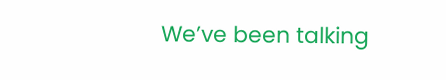We’ve been talking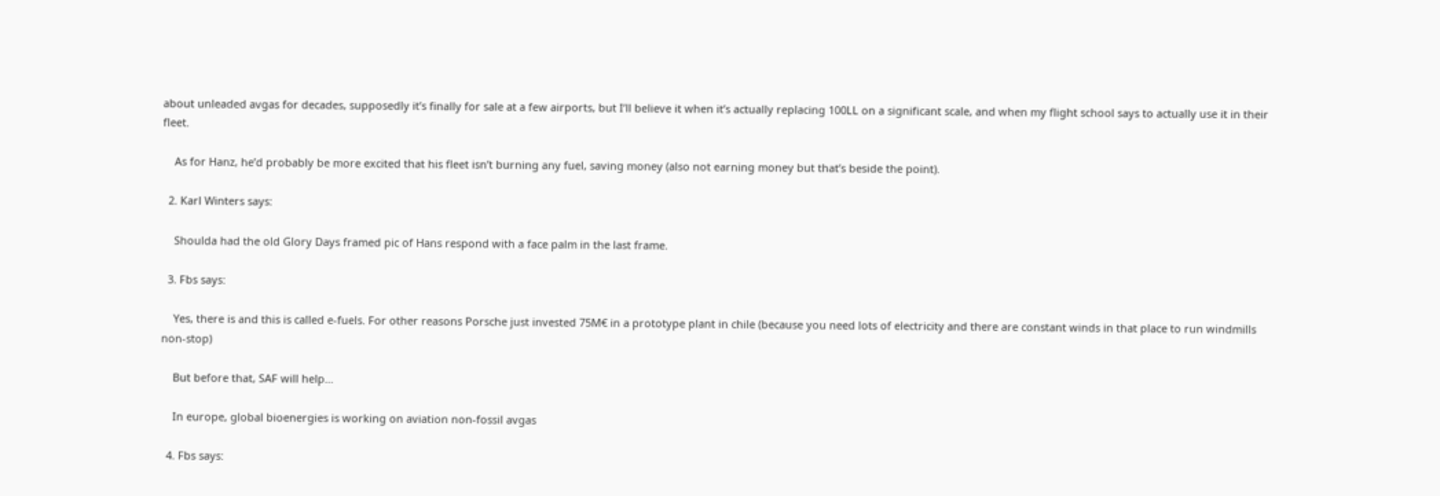about unleaded avgas for decades, supposedly it’s finally for sale at a few airports, but I’ll believe it when it’s actually replacing 100LL on a significant scale, and when my flight school says to actually use it in their fleet.

    As for Hanz, he’d probably be more excited that his fleet isn’t burning any fuel, saving money (also not earning money but that’s beside the point).

  2. Karl Winters says:

    Shoulda had the old Glory Days framed pic of Hans respond with a face palm in the last frame.

  3. Fbs says:

    Yes, there is and this is called e-fuels. For other reasons Porsche just invested 75M€ in a prototype plant in chile (because you need lots of electricity and there are constant winds in that place to run windmills non-stop)

    But before that, SAF will help…

    In europe, global bioenergies is working on aviation non-fossil avgas

  4. Fbs says: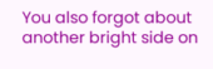You also forgot about another bright side on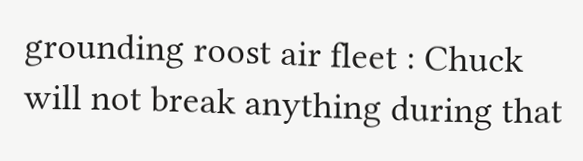grounding roost air fleet : Chuck will not break anything during that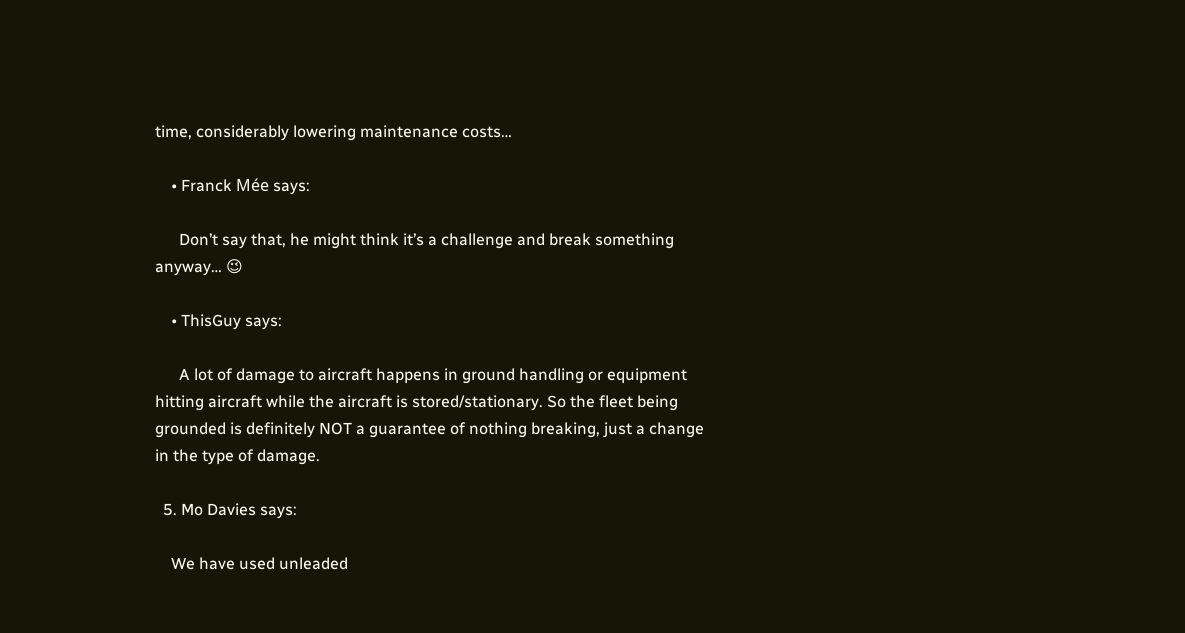time, considerably lowering maintenance costs…

    • Franck Mée says:

      Don’t say that, he might think it’s a challenge and break something anyway… 😉

    • ThisGuy says:

      A lot of damage to aircraft happens in ground handling or equipment hitting aircraft while the aircraft is stored/stationary. So the fleet being grounded is definitely NOT a guarantee of nothing breaking, just a change in the type of damage.

  5. Mo Davies says:

    We have used unleaded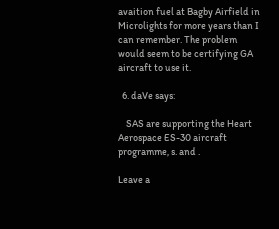avaition fuel at Bagby Airfield in Microlights for more years than I can remember. The problem would seem to be certifying GA aircraft to use it.

  6. daVe says:

    SAS are supporting the Heart Aerospace ES-30 aircraft programme, s. and .

Leave a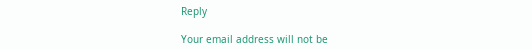Reply

Your email address will not be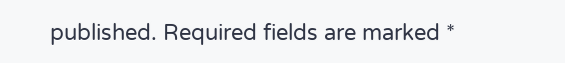published. Required fields are marked *